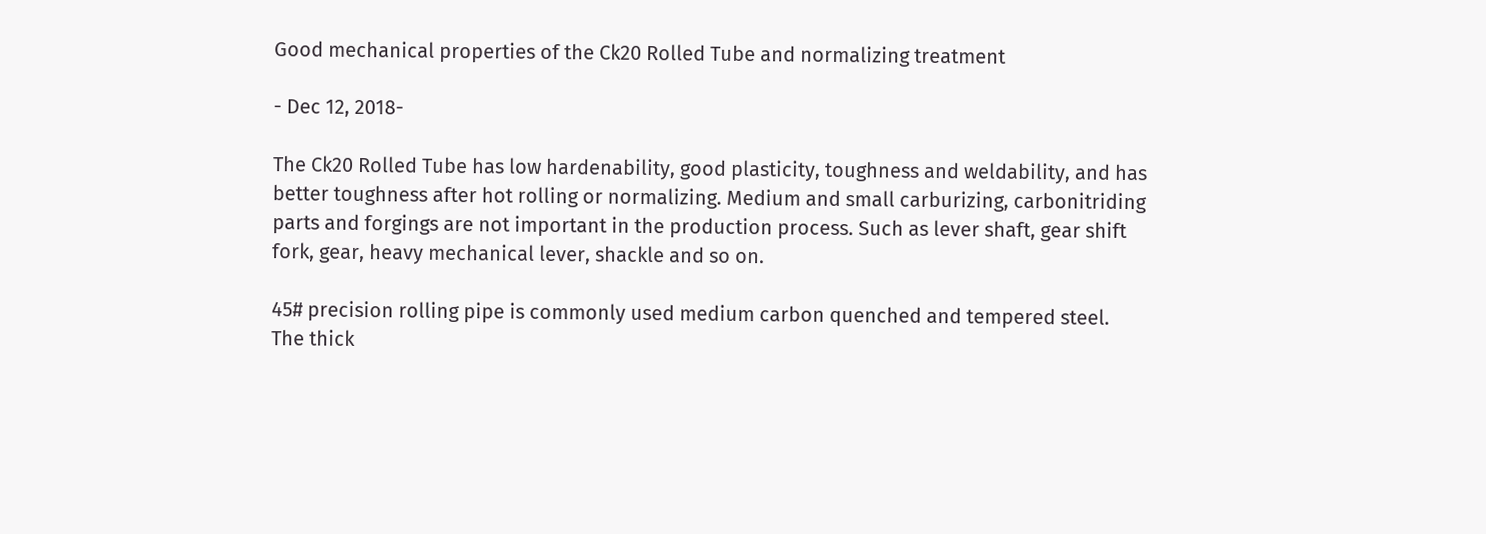Good mechanical properties of the Ck20 Rolled Tube and normalizing treatment

- Dec 12, 2018-

The Ck20 Rolled Tube has low hardenability, good plasticity, toughness and weldability, and has better toughness after hot rolling or normalizing. Medium and small carburizing, carbonitriding parts and forgings are not important in the production process. Such as lever shaft, gear shift fork, gear, heavy mechanical lever, shackle and so on.

45# precision rolling pipe is commonly used medium carbon quenched and tempered steel. The thick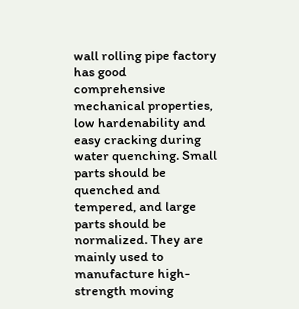wall rolling pipe factory has good comprehensive mechanical properties, low hardenability and easy cracking during water quenching. Small parts should be quenched and tempered, and large parts should be normalized. They are mainly used to manufacture high-strength moving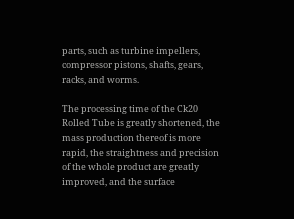parts, such as turbine impellers, compressor pistons, shafts, gears, racks, and worms.

The processing time of the Ck20 Rolled Tube is greatly shortened, the mass production thereof is more rapid, the straightness and precision of the whole product are greatly improved, and the surface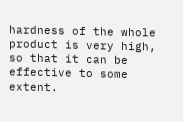hardness of the whole product is very high, so that it can be effective to some extent.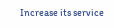Increase its service